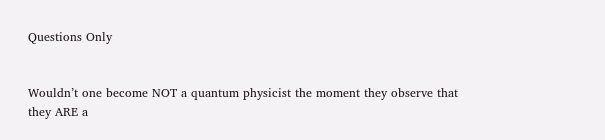Questions Only


Wouldn’t one become NOT a quantum physicist the moment they observe that they ARE a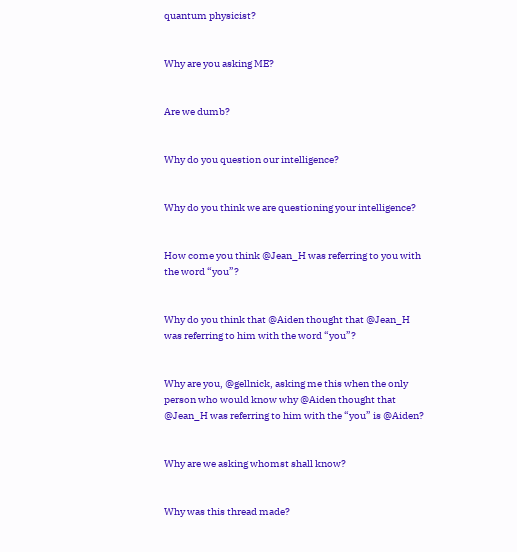quantum physicist?


Why are you asking ME?


Are we dumb?


Why do you question our intelligence?


Why do you think we are questioning your intelligence?


How come you think @Jean_H was referring to you with the word “you”?


Why do you think that @Aiden thought that @Jean_H was referring to him with the word “you”?


Why are you, @gellnick, asking me this when the only person who would know why @Aiden thought that @Jean_H was referring to him with the “you” is @Aiden?


Why are we asking whomst shall know?


Why was this thread made?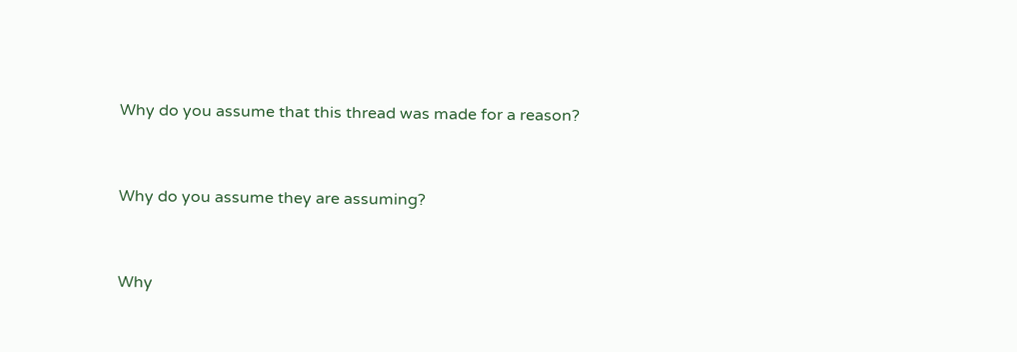Why do you assume that this thread was made for a reason?


Why do you assume they are assuming?


Why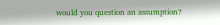would you question an assumption?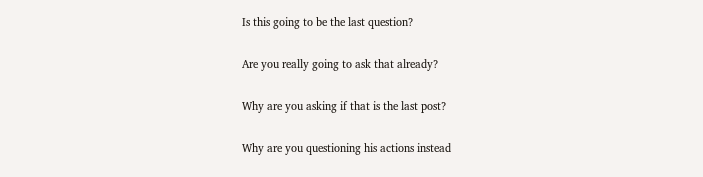Is this going to be the last question?


Are you really going to ask that already?


Why are you asking if that is the last post?


Why are you questioning his actions instead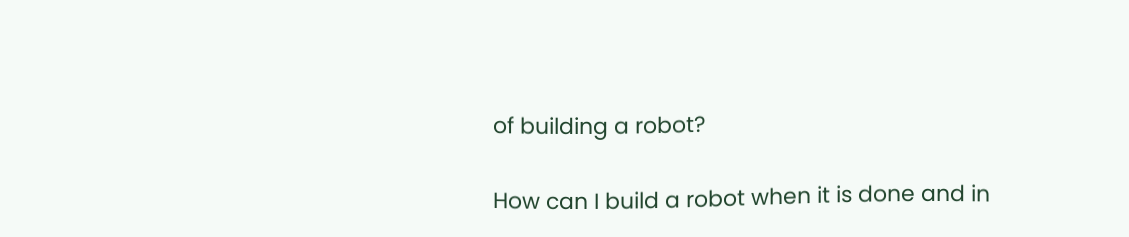of building a robot?


How can I build a robot when it is done and in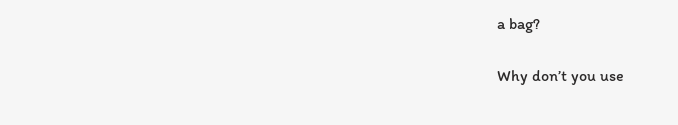a bag?


Why don’t you use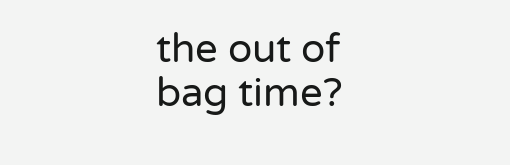the out of bag time?